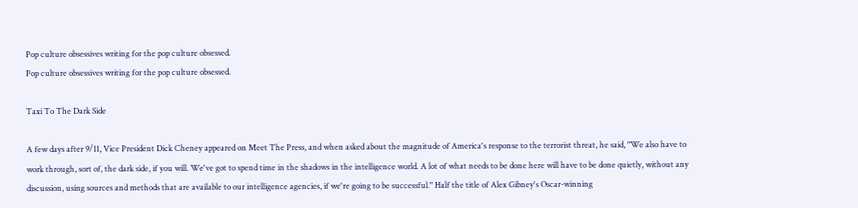Pop culture obsessives writing for the pop culture obsessed.
Pop culture obsessives writing for the pop culture obsessed.

Taxi To The Dark Side

A few days after 9/11, Vice President Dick Cheney appeared on Meet The Press, and when asked about the magnitude of America's response to the terrorist threat, he said, "We also have to work through, sort of, the dark side, if you will. We've got to spend time in the shadows in the intelligence world. A lot of what needs to be done here will have to be done quietly, without any discussion, using sources and methods that are available to our intelligence agencies, if we're going to be successful." Half the title of Alex Gibney's Oscar-winning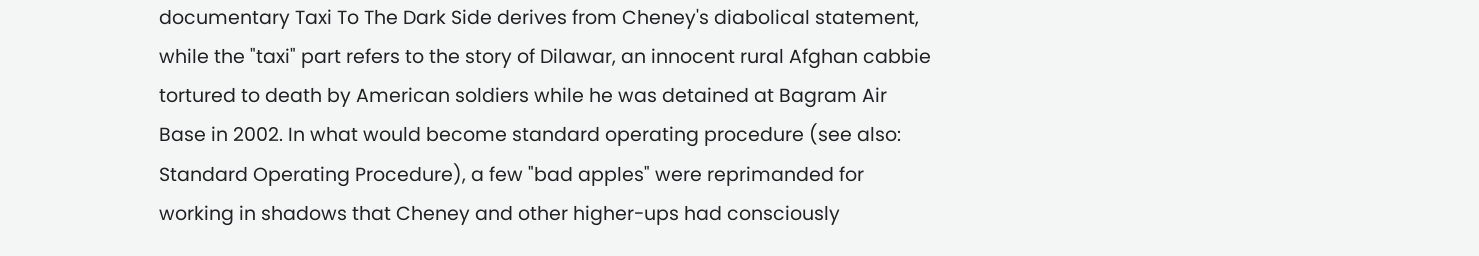documentary Taxi To The Dark Side derives from Cheney's diabolical statement, while the "taxi" part refers to the story of Dilawar, an innocent rural Afghan cabbie tortured to death by American soldiers while he was detained at Bagram Air Base in 2002. In what would become standard operating procedure (see also: Standard Operating Procedure), a few "bad apples" were reprimanded for working in shadows that Cheney and other higher-ups had consciously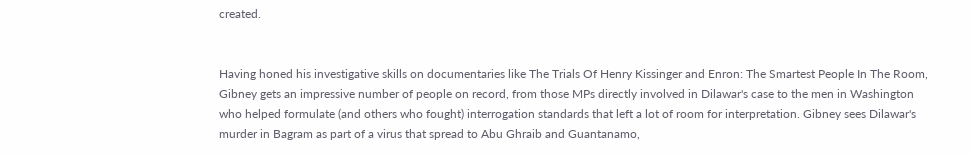created.


Having honed his investigative skills on documentaries like The Trials Of Henry Kissinger and Enron: The Smartest People In The Room, Gibney gets an impressive number of people on record, from those MPs directly involved in Dilawar's case to the men in Washington who helped formulate (and others who fought) interrogation standards that left a lot of room for interpretation. Gibney sees Dilawar's murder in Bagram as part of a virus that spread to Abu Ghraib and Guantanamo,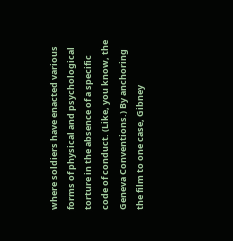where soldiers have enacted various forms of physical and psychological torture in the absence of a specific code of conduct. (Like, you know, the Geneva Conventions.) By anchoring the film to one case, Gibney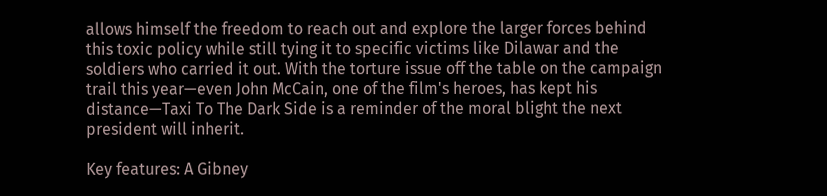allows himself the freedom to reach out and explore the larger forces behind this toxic policy while still tying it to specific victims like Dilawar and the soldiers who carried it out. With the torture issue off the table on the campaign trail this year—even John McCain, one of the film's heroes, has kept his distance—Taxi To The Dark Side is a reminder of the moral blight the next president will inherit.

Key features: A Gibney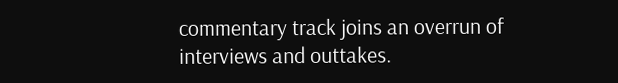commentary track joins an overrun of interviews and outtakes.